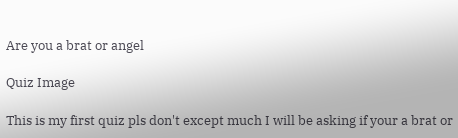Are you a brat or angel

Quiz Image

This is my first quiz pls don't except much I will be asking if your a brat or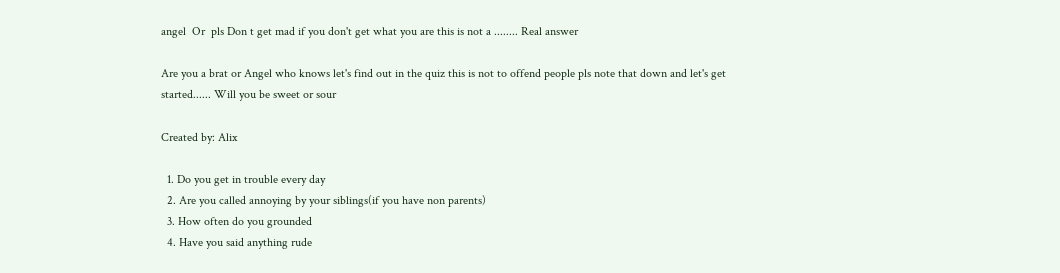angel  Or  pls Don t get mad if you don't get what you are this is not a ........ Real answer

Are you a brat or Angel who knows let's find out in the quiz this is not to offend people pls note that down and let's get started...... Will you be sweet or sour

Created by: Alix

  1. Do you get in trouble every day
  2. Are you called annoying by your siblings(if you have non parents)
  3. How often do you grounded
  4. Have you said anything rude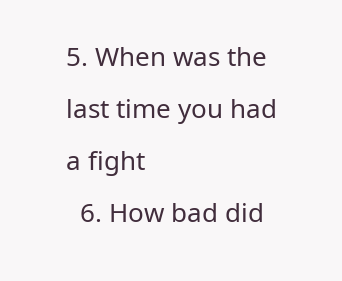5. When was the last time you had a fight
  6. How bad did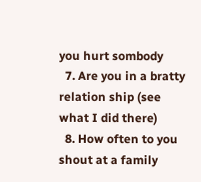you hurt sombody
  7. Are you in a bratty relation ship (see what I did there)
  8. How often to you shout at a family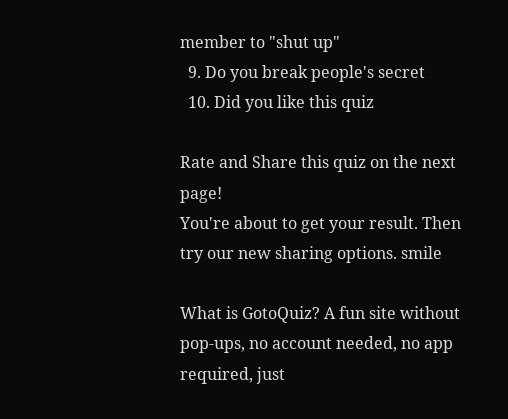member to "shut up"
  9. Do you break people's secret
  10. Did you like this quiz

Rate and Share this quiz on the next page!
You're about to get your result. Then try our new sharing options. smile

What is GotoQuiz? A fun site without pop-ups, no account needed, no app required, just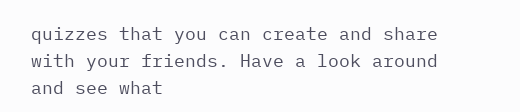quizzes that you can create and share with your friends. Have a look around and see what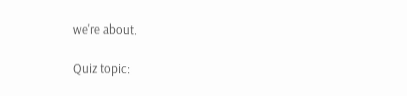we're about.

Quiz topic: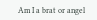Am I a brat or angel